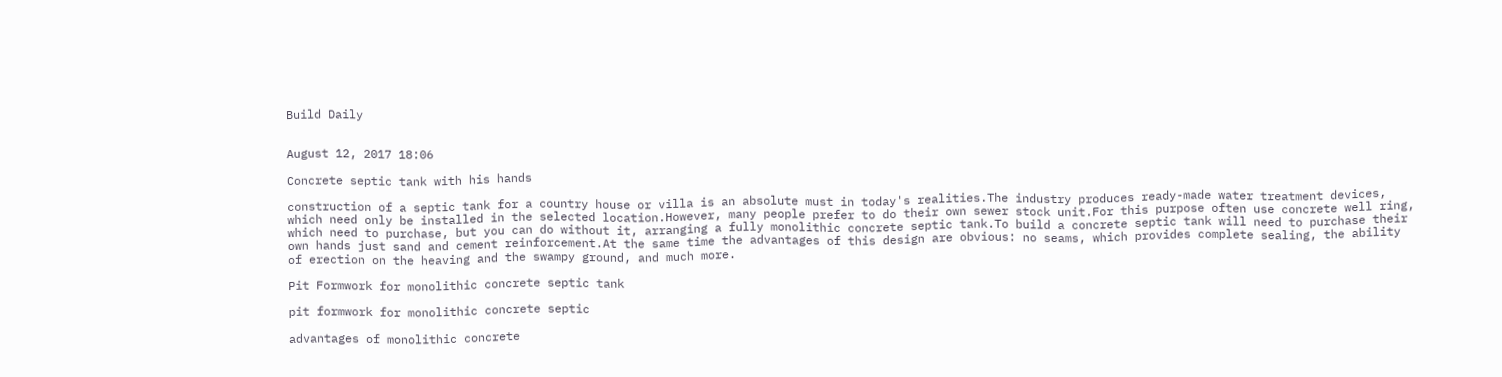Build Daily


August 12, 2017 18:06

Concrete septic tank with his hands

construction of a septic tank for a country house or villa is an absolute must in today's realities.The industry produces ready-made water treatment devices, which need only be installed in the selected location.However, many people prefer to do their own sewer stock unit.For this purpose often use concrete well ring, which need to purchase, but you can do without it, arranging a fully monolithic concrete septic tank.To build a concrete septic tank will need to purchase their own hands just sand and cement reinforcement.At the same time the advantages of this design are obvious: no seams, which provides complete sealing, the ability of erection on the heaving and the swampy ground, and much more.

Pit Formwork for monolithic concrete septic tank

pit formwork for monolithic concrete septic

advantages of monolithic concrete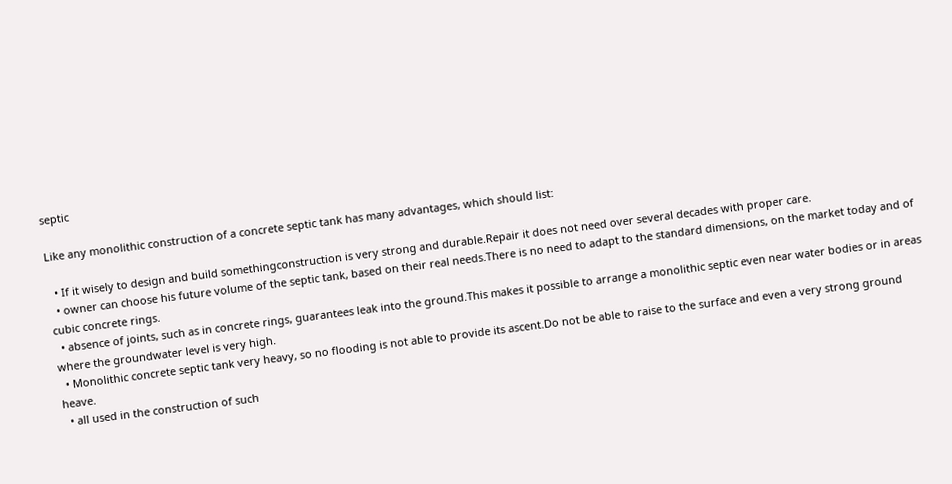septic

Like any monolithic construction of a concrete septic tank has many advantages, which should list:

  • If it wisely to design and build somethingconstruction is very strong and durable.Repair it does not need over several decades with proper care.
  • owner can choose his future volume of the septic tank, based on their real needs.There is no need to adapt to the standard dimensions, on the market today and of cubic concrete rings.
  • absence of joints, such as in concrete rings, guarantees leak into the ground.This makes it possible to arrange a monolithic septic even near water bodies or in areas where the groundwater level is very high.
  • Monolithic concrete septic tank very heavy, so no flooding is not able to provide its ascent.Do not be able to raise to the surface and even a very strong ground heave.
  • all used in the construction of such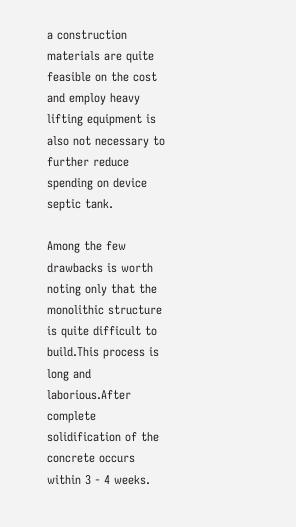a construction materials are quite feasible on the cost and employ heavy lifting equipment is also not necessary to further reduce spending on device septic tank.

Among the few drawbacks is worth noting only that the monolithic structure is quite difficult to build.This process is long and laborious.After complete solidification of the concrete occurs within 3 - 4 weeks.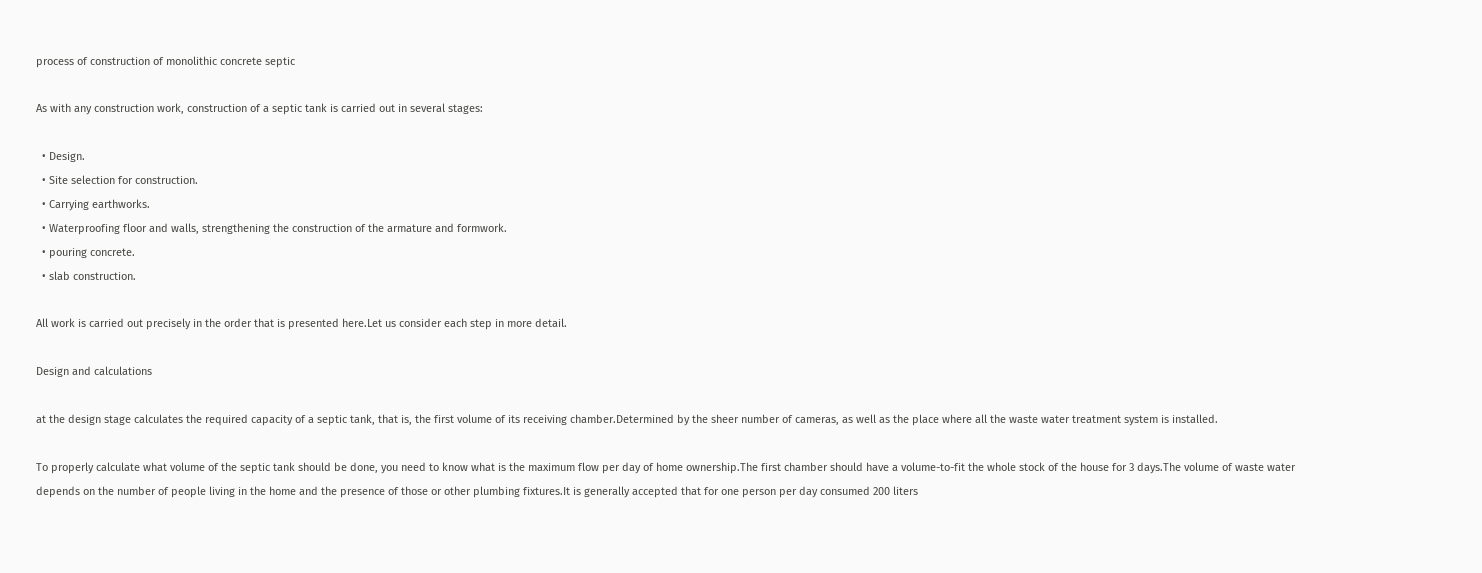process of construction of monolithic concrete septic

As with any construction work, construction of a septic tank is carried out in several stages:

  • Design.
  • Site selection for construction.
  • Carrying earthworks.
  • Waterproofing floor and walls, strengthening the construction of the armature and formwork.
  • pouring concrete.
  • slab construction.

All work is carried out precisely in the order that is presented here.Let us consider each step in more detail.

Design and calculations

at the design stage calculates the required capacity of a septic tank, that is, the first volume of its receiving chamber.Determined by the sheer number of cameras, as well as the place where all the waste water treatment system is installed.

To properly calculate what volume of the septic tank should be done, you need to know what is the maximum flow per day of home ownership.The first chamber should have a volume-to-fit the whole stock of the house for 3 days.The volume of waste water depends on the number of people living in the home and the presence of those or other plumbing fixtures.It is generally accepted that for one person per day consumed 200 liters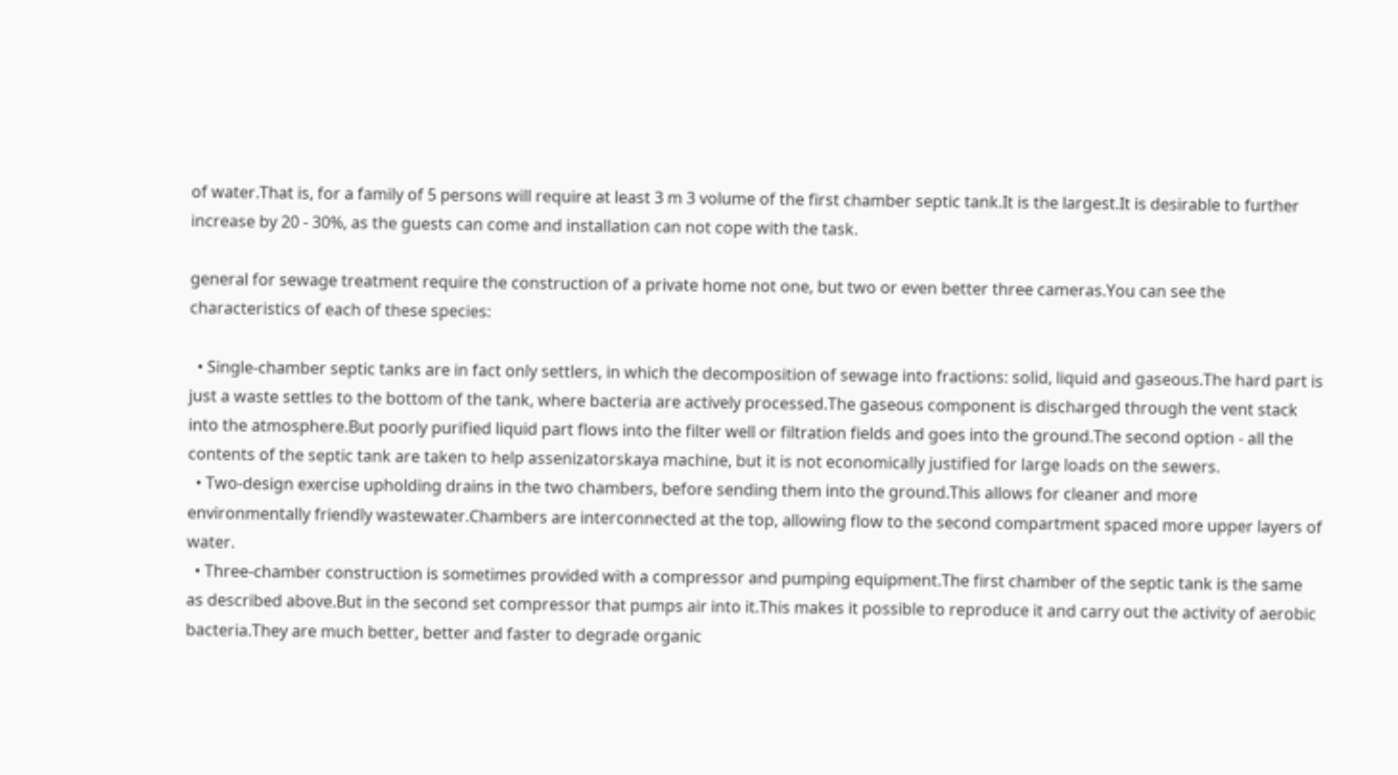of water.That is, for a family of 5 persons will require at least 3 m 3 volume of the first chamber septic tank.It is the largest.It is desirable to further increase by 20 - 30%, as the guests can come and installation can not cope with the task.

general for sewage treatment require the construction of a private home not one, but two or even better three cameras.You can see the characteristics of each of these species:

  • Single-chamber septic tanks are in fact only settlers, in which the decomposition of sewage into fractions: solid, liquid and gaseous.The hard part is just a waste settles to the bottom of the tank, where bacteria are actively processed.The gaseous component is discharged through the vent stack into the atmosphere.But poorly purified liquid part flows into the filter well or filtration fields and goes into the ground.The second option - all the contents of the septic tank are taken to help assenizatorskaya machine, but it is not economically justified for large loads on the sewers.
  • Two-design exercise upholding drains in the two chambers, before sending them into the ground.This allows for cleaner and more environmentally friendly wastewater.Chambers are interconnected at the top, allowing flow to the second compartment spaced more upper layers of water.
  • Three-chamber construction is sometimes provided with a compressor and pumping equipment.The first chamber of the septic tank is the same as described above.But in the second set compressor that pumps air into it.This makes it possible to reproduce it and carry out the activity of aerobic bacteria.They are much better, better and faster to degrade organic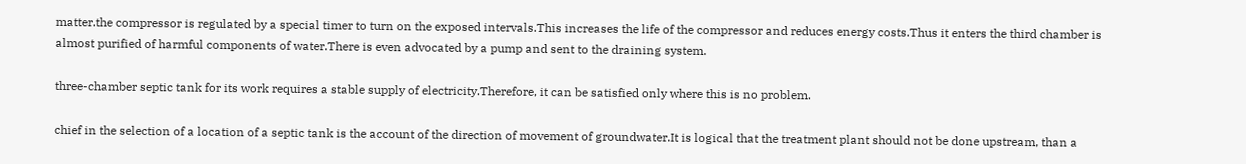matter.the compressor is regulated by a special timer to turn on the exposed intervals.This increases the life of the compressor and reduces energy costs.Thus it enters the third chamber is almost purified of harmful components of water.There is even advocated by a pump and sent to the draining system.

three-chamber septic tank for its work requires a stable supply of electricity.Therefore, it can be satisfied only where this is no problem.

chief in the selection of a location of a septic tank is the account of the direction of movement of groundwater.It is logical that the treatment plant should not be done upstream, than a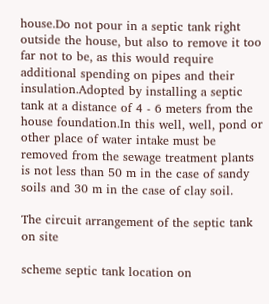house.Do not pour in a septic tank right outside the house, but also to remove it too far not to be, as this would require additional spending on pipes and their insulation.Adopted by installing a septic tank at a distance of 4 - 6 meters from the house foundation.In this well, well, pond or other place of water intake must be removed from the sewage treatment plants is not less than 50 m in the case of sandy soils and 30 m in the case of clay soil.

The circuit arrangement of the septic tank on site

scheme septic tank location on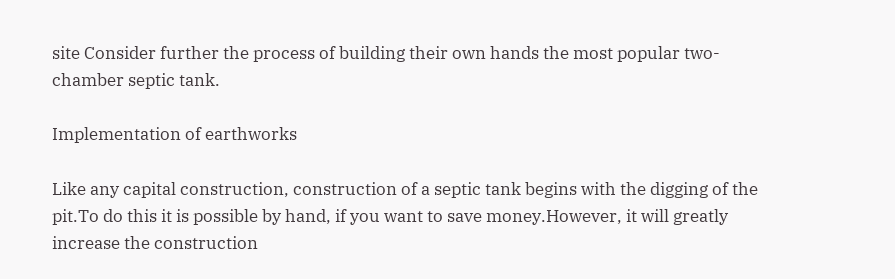site Consider further the process of building their own hands the most popular two-chamber septic tank.

Implementation of earthworks

Like any capital construction, construction of a septic tank begins with the digging of the pit.To do this it is possible by hand, if you want to save money.However, it will greatly increase the construction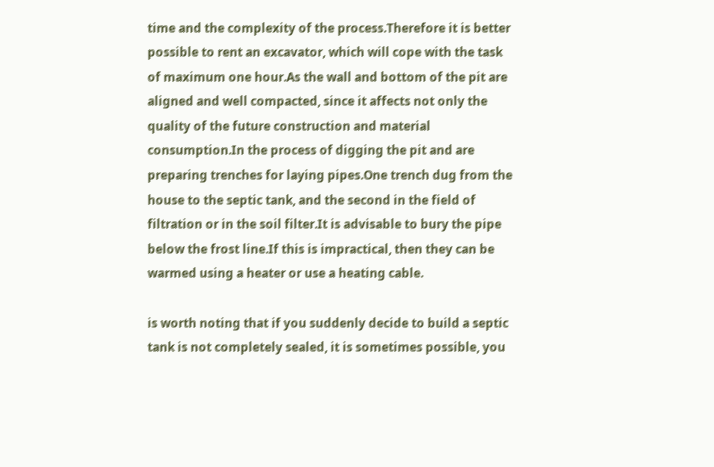time and the complexity of the process.Therefore it is better possible to rent an excavator, which will cope with the task of maximum one hour.As the wall and bottom of the pit are aligned and well compacted, since it affects not only the quality of the future construction and material consumption.In the process of digging the pit and are preparing trenches for laying pipes.One trench dug from the house to the septic tank, and the second in the field of filtration or in the soil filter.It is advisable to bury the pipe below the frost line.If this is impractical, then they can be warmed using a heater or use a heating cable.

is worth noting that if you suddenly decide to build a septic tank is not completely sealed, it is sometimes possible, you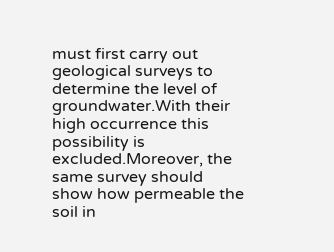must first carry out geological surveys to determine the level of groundwater.With their high occurrence this possibility is excluded.Moreover, the same survey should show how permeable the soil in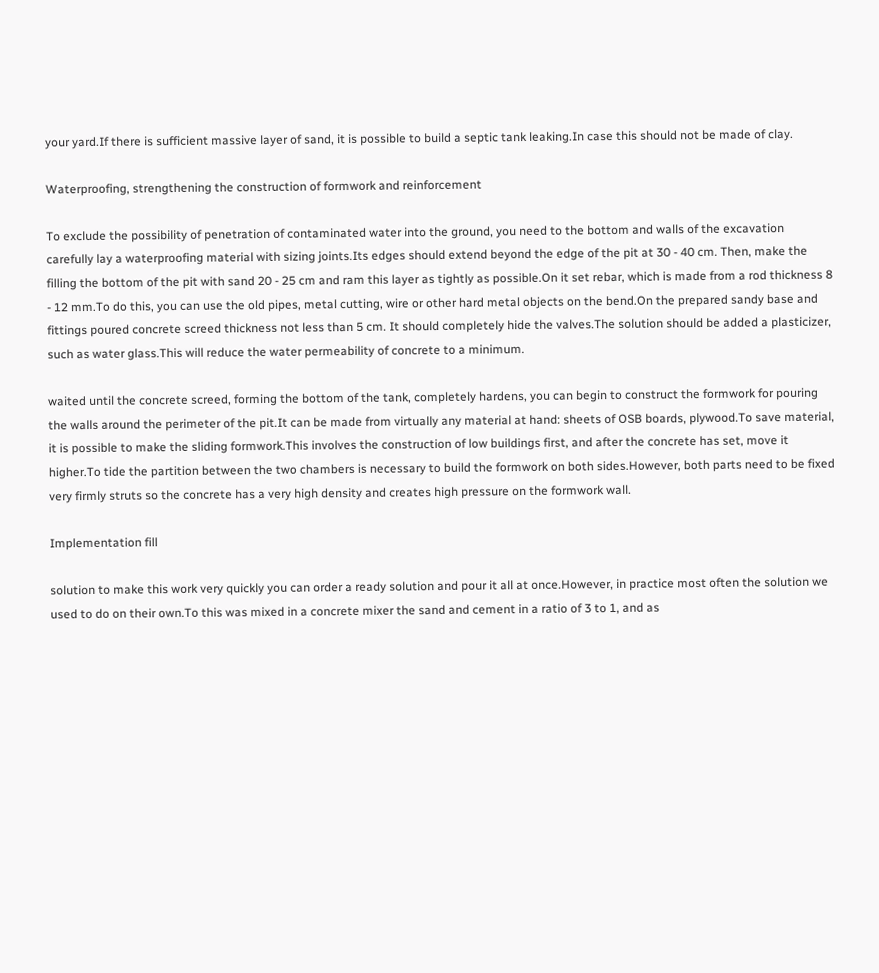your yard.If there is sufficient massive layer of sand, it is possible to build a septic tank leaking.In case this should not be made of clay.

Waterproofing, strengthening the construction of formwork and reinforcement

To exclude the possibility of penetration of contaminated water into the ground, you need to the bottom and walls of the excavation carefully lay a waterproofing material with sizing joints.Its edges should extend beyond the edge of the pit at 30 - 40 cm. Then, make the filling the bottom of the pit with sand 20 - 25 cm and ram this layer as tightly as possible.On it set rebar, which is made from a rod thickness 8 - 12 mm.To do this, you can use the old pipes, metal cutting, wire or other hard metal objects on the bend.On the prepared sandy base and fittings poured concrete screed thickness not less than 5 cm. It should completely hide the valves.The solution should be added a plasticizer, such as water glass.This will reduce the water permeability of concrete to a minimum.

waited until the concrete screed, forming the bottom of the tank, completely hardens, you can begin to construct the formwork for pouring the walls around the perimeter of the pit.It can be made from virtually any material at hand: sheets of OSB boards, plywood.To save material, it is possible to make the sliding formwork.This involves the construction of low buildings first, and after the concrete has set, move it higher.To tide the partition between the two chambers is necessary to build the formwork on both sides.However, both parts need to be fixed very firmly struts so the concrete has a very high density and creates high pressure on the formwork wall.

Implementation fill

solution to make this work very quickly you can order a ready solution and pour it all at once.However, in practice most often the solution we used to do on their own.To this was mixed in a concrete mixer the sand and cement in a ratio of 3 to 1, and as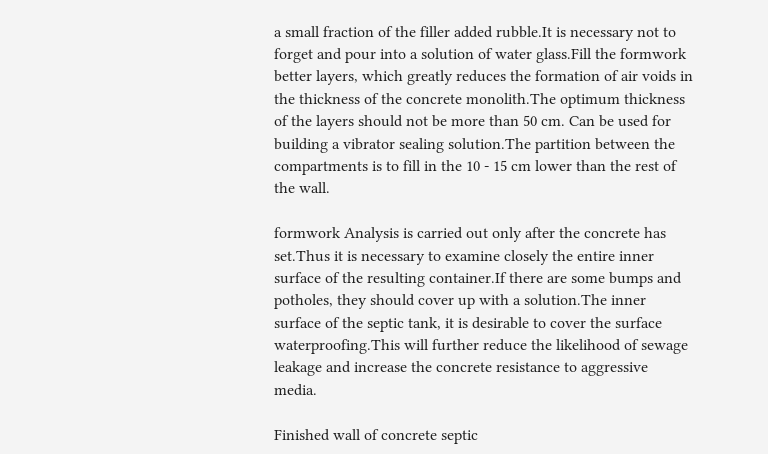a small fraction of the filler added rubble.It is necessary not to forget and pour into a solution of water glass.Fill the formwork better layers, which greatly reduces the formation of air voids in the thickness of the concrete monolith.The optimum thickness of the layers should not be more than 50 cm. Can be used for building a vibrator sealing solution.The partition between the compartments is to fill in the 10 - 15 cm lower than the rest of the wall.

formwork Analysis is carried out only after the concrete has set.Thus it is necessary to examine closely the entire inner surface of the resulting container.If there are some bumps and potholes, they should cover up with a solution.The inner surface of the septic tank, it is desirable to cover the surface waterproofing.This will further reduce the likelihood of sewage leakage and increase the concrete resistance to aggressive media.

Finished wall of concrete septic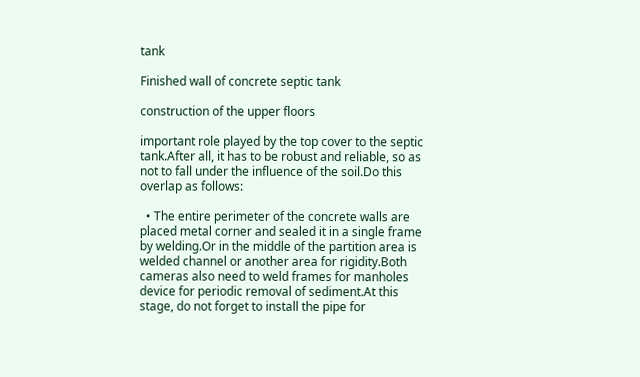tank

Finished wall of concrete septic tank

construction of the upper floors

important role played by the top cover to the septic tank.After all, it has to be robust and reliable, so as not to fall under the influence of the soil.Do this overlap as follows:

  • The entire perimeter of the concrete walls are placed metal corner and sealed it in a single frame by welding.Or in the middle of the partition area is welded channel or another area for rigidity.Both cameras also need to weld frames for manholes device for periodic removal of sediment.At this stage, do not forget to install the pipe for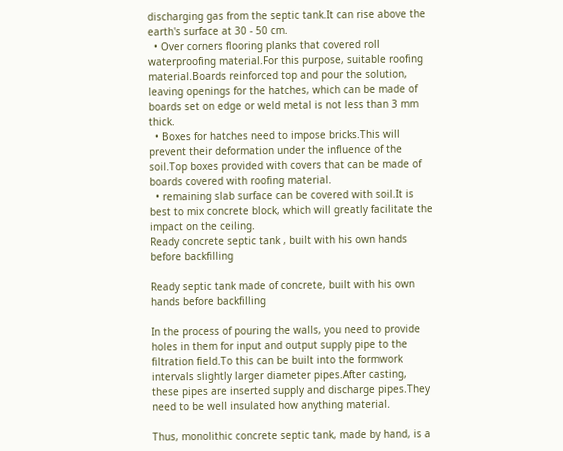discharging gas from the septic tank.It can rise above the earth's surface at 30 - 50 cm.
  • Over corners flooring planks that covered roll waterproofing material.For this purpose, suitable roofing material.Boards reinforced top and pour the solution, leaving openings for the hatches, which can be made of boards set on edge or weld metal is not less than 3 mm thick.
  • Boxes for hatches need to impose bricks.This will prevent their deformation under the influence of the soil.Top boxes provided with covers that can be made of boards covered with roofing material.
  • remaining slab surface can be covered with soil.It is best to mix concrete block, which will greatly facilitate the impact on the ceiling.
Ready concrete septic tank , built with his own hands before backfilling

Ready septic tank made of concrete, built with his own hands before backfilling

In the process of pouring the walls, you need to provide holes in them for input and output supply pipe to the filtration field.To this can be built into the formwork intervals slightly larger diameter pipes.After casting, these pipes are inserted supply and discharge pipes.They need to be well insulated how anything material.

Thus, monolithic concrete septic tank, made by hand, is a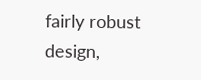fairly robust design,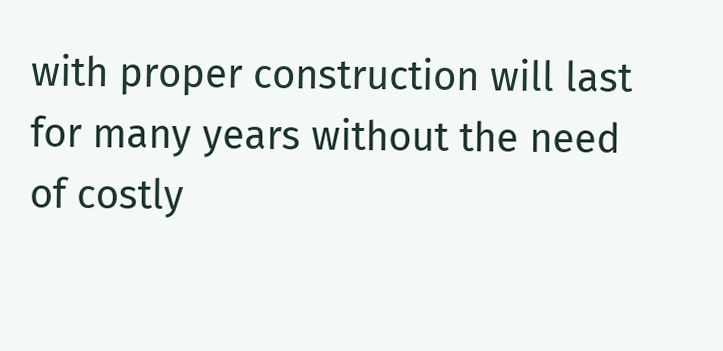with proper construction will last for many years without the need of costly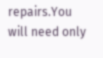repairs.You will need only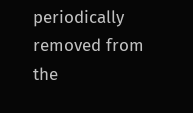periodically removed from the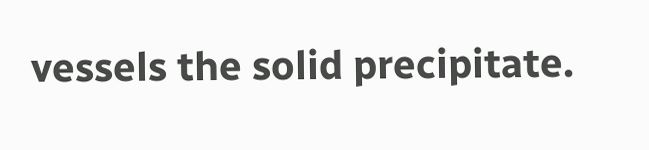vessels the solid precipitate.